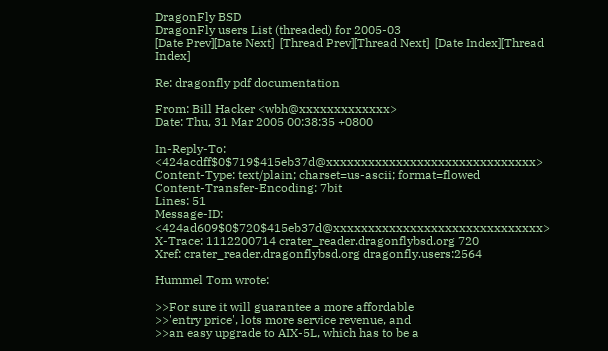DragonFly BSD
DragonFly users List (threaded) for 2005-03
[Date Prev][Date Next]  [Thread Prev][Thread Next]  [Date Index][Thread Index]

Re: dragonfly pdf documentation

From: Bill Hacker <wbh@xxxxxxxxxxxxx>
Date: Thu, 31 Mar 2005 00:38:35 +0800

In-Reply-To: <424acdff$0$719$415eb37d@xxxxxxxxxxxxxxxxxxxxxxxxxxxxxx>
Content-Type: text/plain; charset=us-ascii; format=flowed
Content-Transfer-Encoding: 7bit
Lines: 51
Message-ID: <424ad609$0$720$415eb37d@xxxxxxxxxxxxxxxxxxxxxxxxxxxxxx>
X-Trace: 1112200714 crater_reader.dragonflybsd.org 720
Xref: crater_reader.dragonflybsd.org dragonfly.users:2564

Hummel Tom wrote:

>>For sure it will guarantee a more affordable
>>'entry price', lots more service revenue, and
>>an easy upgrade to AIX-5L, which has to be a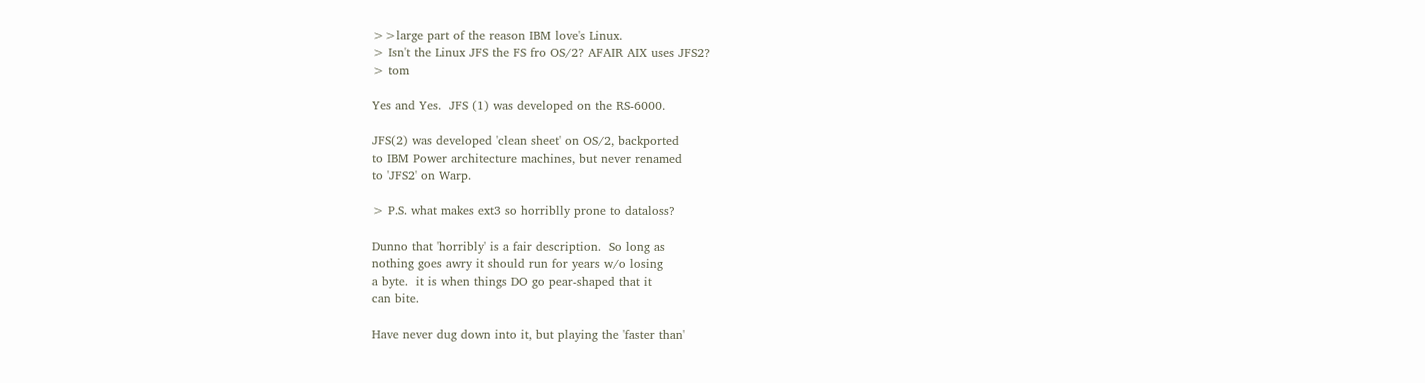>>large part of the reason IBM love's Linux.
> Isn't the Linux JFS the FS fro OS/2? AFAIR AIX uses JFS2?
> tom

Yes and Yes.  JFS (1) was developed on the RS-6000.

JFS(2) was developed 'clean sheet' on OS/2, backported
to IBM Power architecture machines, but never renamed
to 'JFS2' on Warp.

> P.S. what makes ext3 so horriblly prone to dataloss?

Dunno that 'horribly' is a fair description.  So long as
nothing goes awry it should run for years w/o losing
a byte.  it is when things DO go pear-shaped that it
can bite.

Have never dug down into it, but playing the 'faster than'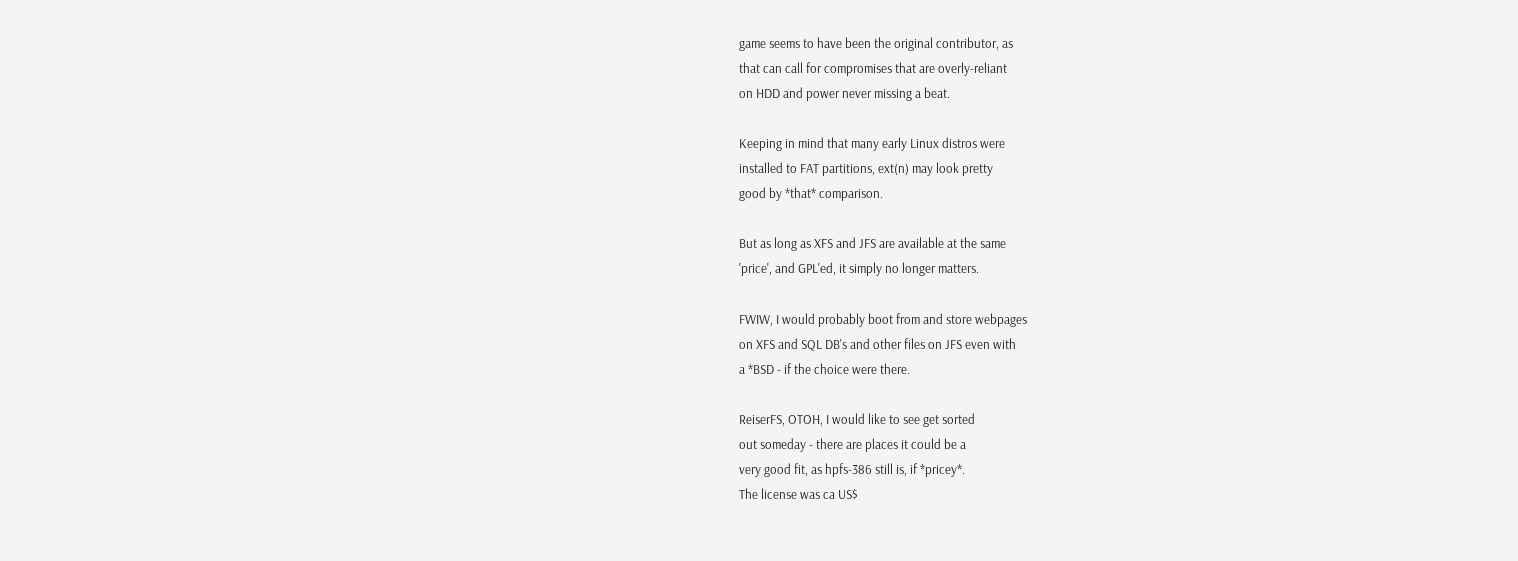game seems to have been the original contributor, as
that can call for compromises that are overly-reliant
on HDD and power never missing a beat.

Keeping in mind that many early Linux distros were
installed to FAT partitions, ext(n) may look pretty
good by *that* comparison.

But as long as XFS and JFS are available at the same
'price', and GPL'ed, it simply no longer matters.

FWIW, I would probably boot from and store webpages
on XFS and SQL DB's and other files on JFS even with
a *BSD - if the choice were there.

ReiserFS, OTOH, I would like to see get sorted
out someday - there are places it could be a
very good fit, as hpfs-386 still is, if *pricey*.
The license was ca US$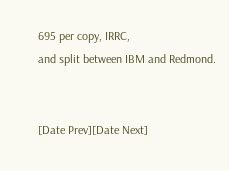695 per copy, IRRC,
and split between IBM and Redmond.


[Date Prev][Date Next]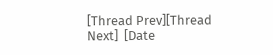[Thread Prev][Thread Next]  [Date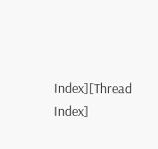Index][Thread Index]